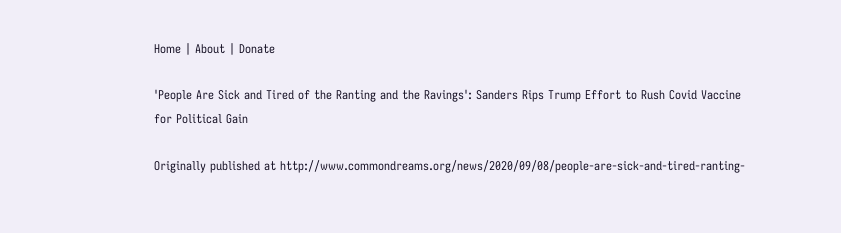Home | About | Donate

'People Are Sick and Tired of the Ranting and the Ravings': Sanders Rips Trump Effort to Rush Covid Vaccine for Political Gain

Originally published at http://www.commondreams.org/news/2020/09/08/people-are-sick-and-tired-ranting-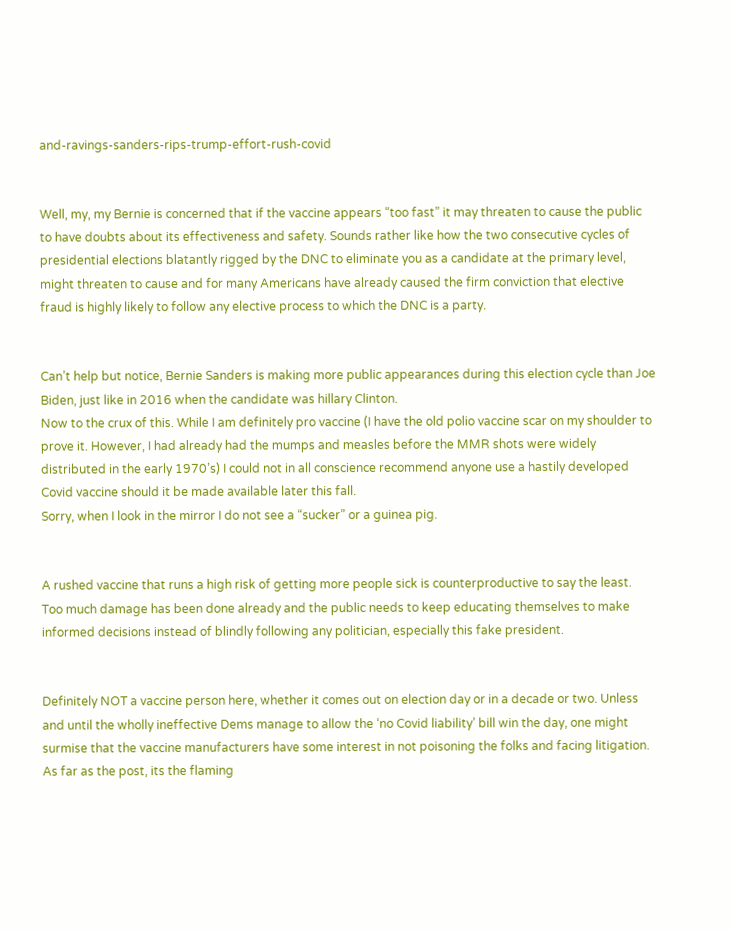and-ravings-sanders-rips-trump-effort-rush-covid


Well, my, my Bernie is concerned that if the vaccine appears “too fast” it may threaten to cause the public to have doubts about its effectiveness and safety. Sounds rather like how the two consecutive cycles of presidential elections blatantly rigged by the DNC to eliminate you as a candidate at the primary level, might threaten to cause and for many Americans have already caused the firm conviction that elective fraud is highly likely to follow any elective process to which the DNC is a party.


Can’t help but notice, Bernie Sanders is making more public appearances during this election cycle than Joe Biden, just like in 2016 when the candidate was hillary Clinton.
Now to the crux of this. While I am definitely pro vaccine (I have the old polio vaccine scar on my shoulder to prove it. However, I had already had the mumps and measles before the MMR shots were widely distributed in the early 1970’s) I could not in all conscience recommend anyone use a hastily developed Covid vaccine should it be made available later this fall.
Sorry, when I look in the mirror I do not see a “sucker” or a guinea pig.


A rushed vaccine that runs a high risk of getting more people sick is counterproductive to say the least.
Too much damage has been done already and the public needs to keep educating themselves to make informed decisions instead of blindly following any politician, especially this fake president.


Definitely NOT a vaccine person here, whether it comes out on election day or in a decade or two. Unless and until the wholly ineffective Dems manage to allow the ‘no Covid liability’ bill win the day, one might surmise that the vaccine manufacturers have some interest in not poisoning the folks and facing litigation. As far as the post, its the flaming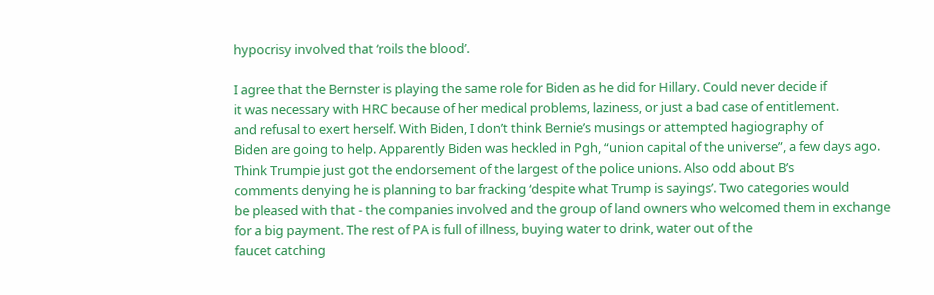hypocrisy involved that ‘roils the blood’.

I agree that the Bernster is playing the same role for Biden as he did for Hillary. Could never decide if
it was necessary with HRC because of her medical problems, laziness, or just a bad case of entitlement.
and refusal to exert herself. With Biden, I don’t think Bernie’s musings or attempted hagiography of
Biden are going to help. Apparently Biden was heckled in Pgh, “union capital of the universe”, a few days ago. Think Trumpie just got the endorsement of the largest of the police unions. Also odd about B’s
comments denying he is planning to bar fracking ‘despite what Trump is sayings’. Two categories would
be pleased with that - the companies involved and the group of land owners who welcomed them in exchange for a big payment. The rest of PA is full of illness, buying water to drink, water out of the
faucet catching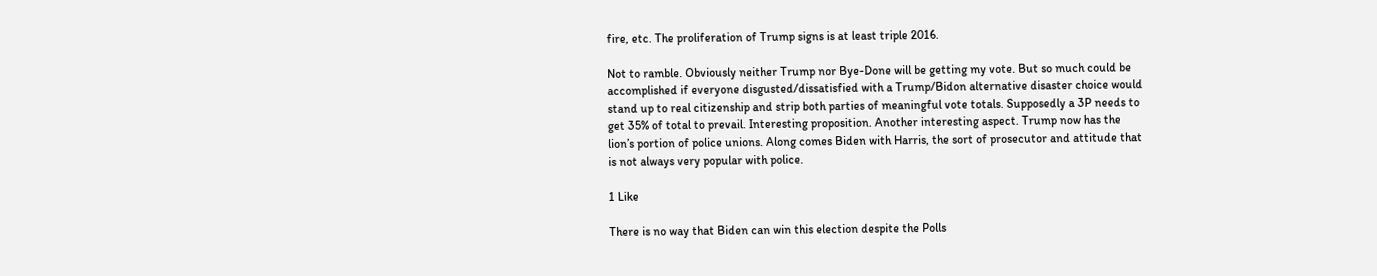fire, etc. The proliferation of Trump signs is at least triple 2016.

Not to ramble. Obviously neither Trump nor Bye-Done will be getting my vote. But so much could be
accomplished if everyone disgusted/dissatisfied with a Trump/Bidon alternative disaster choice would
stand up to real citizenship and strip both parties of meaningful vote totals. Supposedly a 3P needs to
get 35% of total to prevail. Interesting proposition. Another interesting aspect. Trump now has the
lion’s portion of police unions. Along comes Biden with Harris, the sort of prosecutor and attitude that
is not always very popular with police.

1 Like

There is no way that Biden can win this election despite the Polls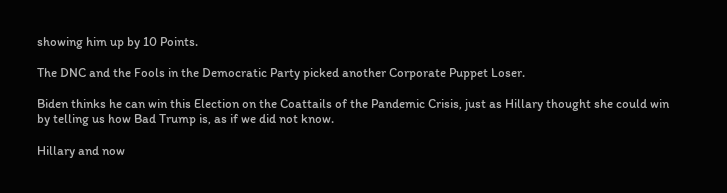showing him up by 10 Points.

The DNC and the Fools in the Democratic Party picked another Corporate Puppet Loser.

Biden thinks he can win this Election on the Coattails of the Pandemic Crisis, just as Hillary thought she could win by telling us how Bad Trump is, as if we did not know.

Hillary and now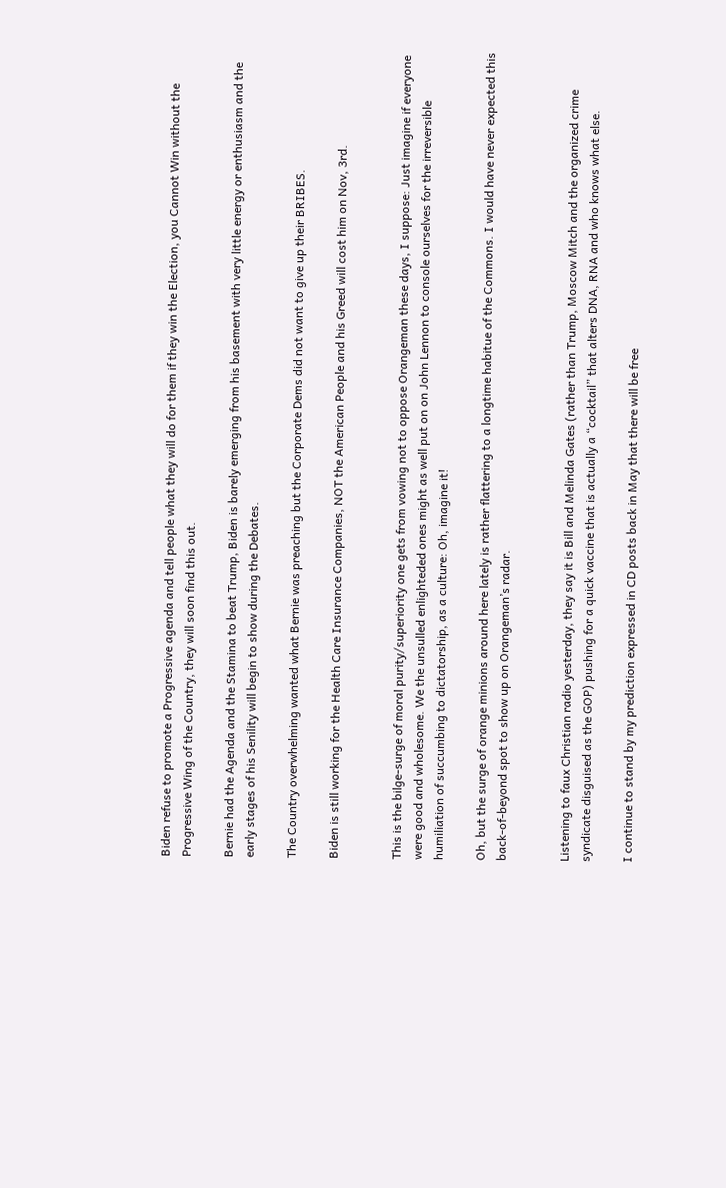Biden refuse to promote a Progressive agenda and tell people what they will do for them if they win the Election, you Cannot Win without the Progressive Wing of the Country, they will soon find this out.

Bernie had the Agenda and the Stamina to beat Trump, Biden is barely emerging from his basement with very little energy or enthusiasm and the early stages of his Senility will begin to show during the Debates.

The Country overwhelming wanted what Bernie was preaching but the Corporate Dems did not want to give up their BRIBES.

Biden is still working for the Health Care Insurance Companies, NOT the American People and his Greed will cost him on Nov, 3rd.


This is the bilge-surge of moral purity/superiority one gets from vowing not to oppose Orangeman these days, I suppose: Just imagine if everyone were good and wholesome. We the unsulled enlighteded ones might as well put on on John Lennon to console ourselves for the irreversible humiliation of succumbing to dictatorship, as a culture: Oh, imagine it!

Oh, but the surge of orange minions around here lately is rather flattering to a longtime habitue of the Commons. I would have never expected this back-of-beyond spot to show up on Orangeman’s radar.


Listening to faux Christian radio yesterday, they say it is Bill and Melinda Gates (rather than Trump, Moscow Mitch and the organized crime syndicate disguised as the GOP) pushing for a quick vaccine that is actually a “cocktail” that alters DNA, RNA and who knows what else.

I continue to stand by my prediction expressed in CD posts back in May that there will be free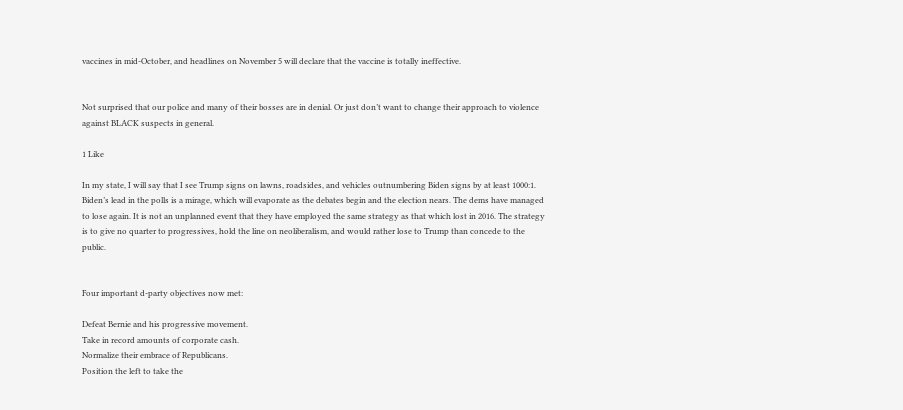vaccines in mid-October, and headlines on November 5 will declare that the vaccine is totally ineffective.


Not surprised that our police and many of their bosses are in denial. Or just don’t want to change their approach to violence against BLACK suspects in general.

1 Like

In my state, I will say that I see Trump signs on lawns, roadsides, and vehicles outnumbering Biden signs by at least 1000:1. Biden’s lead in the polls is a mirage, which will evaporate as the debates begin and the election nears. The dems have managed to lose again. It is not an unplanned event that they have employed the same strategy as that which lost in 2016. The strategy is to give no quarter to progressives, hold the line on neoliberalism, and would rather lose to Trump than concede to the public.


Four important d-party objectives now met:

Defeat Bernie and his progressive movement.
Take in record amounts of corporate cash.
Normalize their embrace of Republicans.
Position the left to take the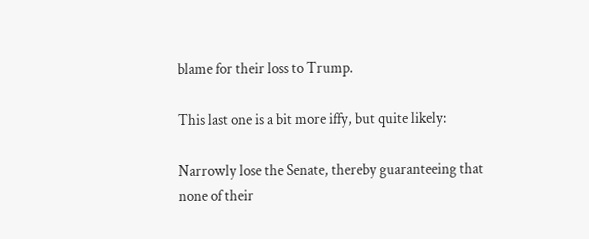blame for their loss to Trump.

This last one is a bit more iffy, but quite likely:

Narrowly lose the Senate, thereby guaranteeing that none of their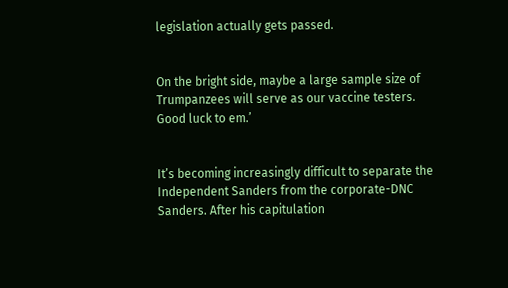legislation actually gets passed.


On the bright side, maybe a large sample size of Trumpanzees will serve as our vaccine testers.
Good luck to em.’


It’s becoming increasingly difficult to separate the Independent Sanders from the corporate-DNC Sanders. After his capitulation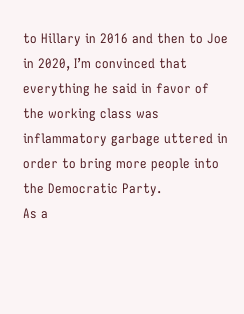to Hillary in 2016 and then to Joe in 2020, I’m convinced that everything he said in favor of the working class was inflammatory garbage uttered in order to bring more people into the Democratic Party.
As a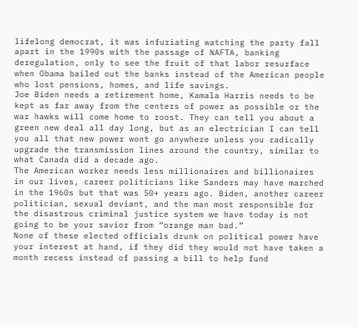lifelong democrat, it was infuriating watching the party fall apart in the 1990s with the passage of NAFTA, banking deregulation, only to see the fruit of that labor resurface when Obama bailed out the banks instead of the American people who lost pensions, homes, and life savings.
Joe Biden needs a retirement home, Kamala Harris needs to be kept as far away from the centers of power as possible or the war hawks will come home to roost. They can tell you about a green new deal all day long, but as an electrician I can tell you all that new power wont go anywhere unless you radically upgrade the transmission lines around the country, similar to what Canada did a decade ago.
The American worker needs less millionaires and billionaires in our lives, career politicians like Sanders may have marched in the 1960s but that was 50+ years ago. Biden, another career politician, sexual deviant, and the man most responsible for the disastrous criminal justice system we have today is not going to be your savior from “orange man bad.”
None of these elected officials drunk on political power have your interest at hand, if they did they would not have taken a month recess instead of passing a bill to help fund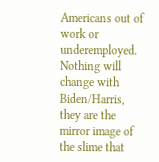Americans out of work or underemployed. Nothing will change with Biden/Harris, they are the mirror image of the slime that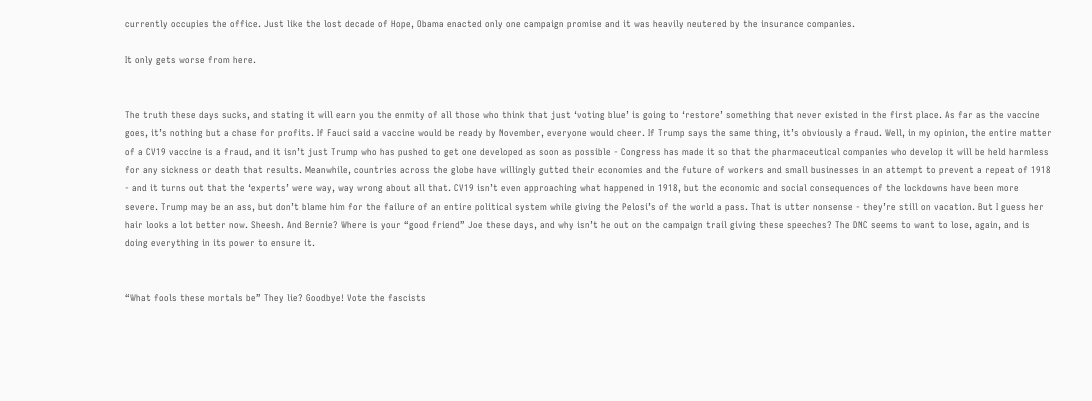currently occupies the office. Just like the lost decade of Hope, Obama enacted only one campaign promise and it was heavily neutered by the insurance companies.

It only gets worse from here.


The truth these days sucks, and stating it will earn you the enmity of all those who think that just ‘voting blue’ is going to ‘restore’ something that never existed in the first place. As far as the vaccine goes, it’s nothing but a chase for profits. If Fauci said a vaccine would be ready by November, everyone would cheer. If Trump says the same thing, it’s obviously a fraud. Well, in my opinion, the entire matter of a CV19 vaccine is a fraud, and it isn’t just Trump who has pushed to get one developed as soon as possible - Congress has made it so that the pharmaceutical companies who develop it will be held harmless for any sickness or death that results. Meanwhile, countries across the globe have willingly gutted their economies and the future of workers and small businesses in an attempt to prevent a repeat of 1918 - and it turns out that the ‘experts’ were way, way wrong about all that. CV19 isn’t even approaching what happened in 1918, but the economic and social consequences of the lockdowns have been more severe. Trump may be an ass, but don’t blame him for the failure of an entire political system while giving the Pelosi’s of the world a pass. That is utter nonsense - they’re still on vacation. But I guess her hair looks a lot better now. Sheesh. And Bernie? Where is your “good friend” Joe these days, and why isn’t he out on the campaign trail giving these speeches? The DNC seems to want to lose, again, and is doing everything in its power to ensure it.


“What fools these mortals be” They lie? Goodbye! Vote the fascists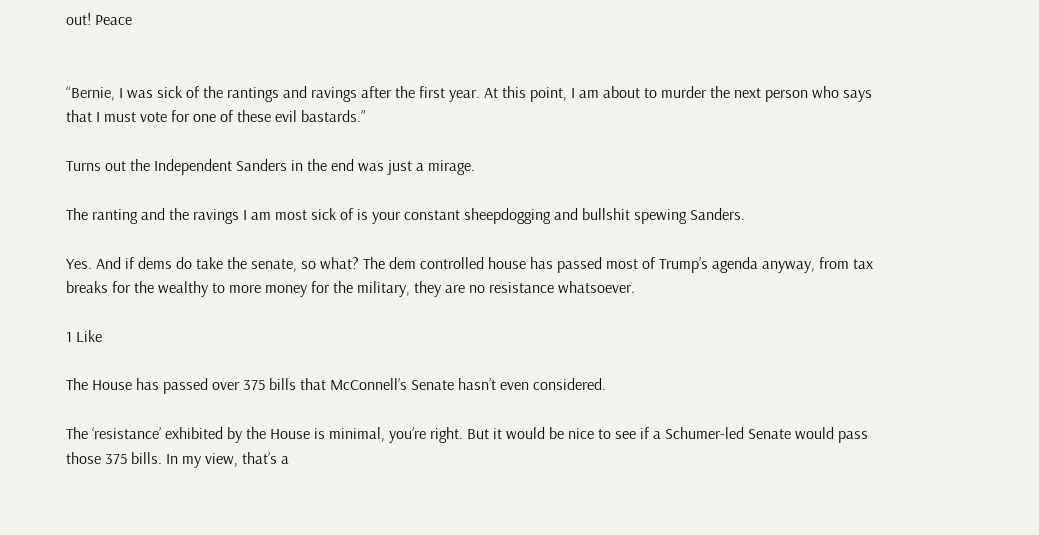out! Peace


“Bernie, I was sick of the rantings and ravings after the first year. At this point, I am about to murder the next person who says that I must vote for one of these evil bastards.”

Turns out the Independent Sanders in the end was just a mirage.

The ranting and the ravings I am most sick of is your constant sheepdogging and bullshit spewing Sanders.

Yes. And if dems do take the senate, so what? The dem controlled house has passed most of Trump’s agenda anyway, from tax breaks for the wealthy to more money for the military, they are no resistance whatsoever.

1 Like

The House has passed over 375 bills that McConnell’s Senate hasn’t even considered.

The ‘resistance’ exhibited by the House is minimal, you’re right. But it would be nice to see if a Schumer-led Senate would pass those 375 bills. In my view, that’s a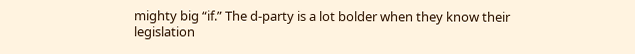mighty big “if.” The d-party is a lot bolder when they know their legislation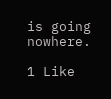is going nowhere.

1 Like